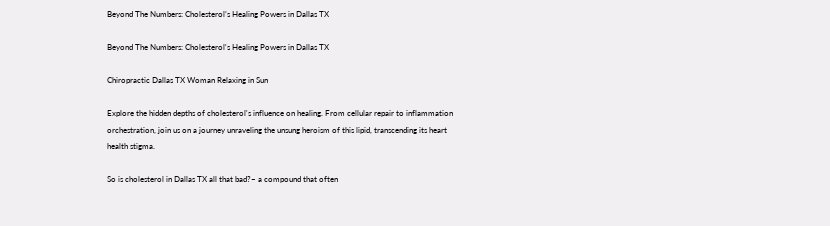Beyond The Numbers: Cholesterol’s Healing Powers in Dallas TX

Beyond The Numbers: Cholesterol's Healing Powers in Dallas TX

Chiropractic Dallas TX Woman Relaxing in Sun

Explore the hidden depths of cholesterol's influence on healing. From cellular repair to inflammation orchestration, join us on a journey unraveling the unsung heroism of this lipid, transcending its heart health stigma.

So is cholesterol in Dallas TX all that bad?– a compound that often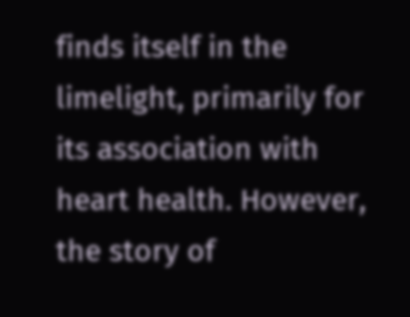finds itself in the limelight, primarily for its association with heart health. However, the story of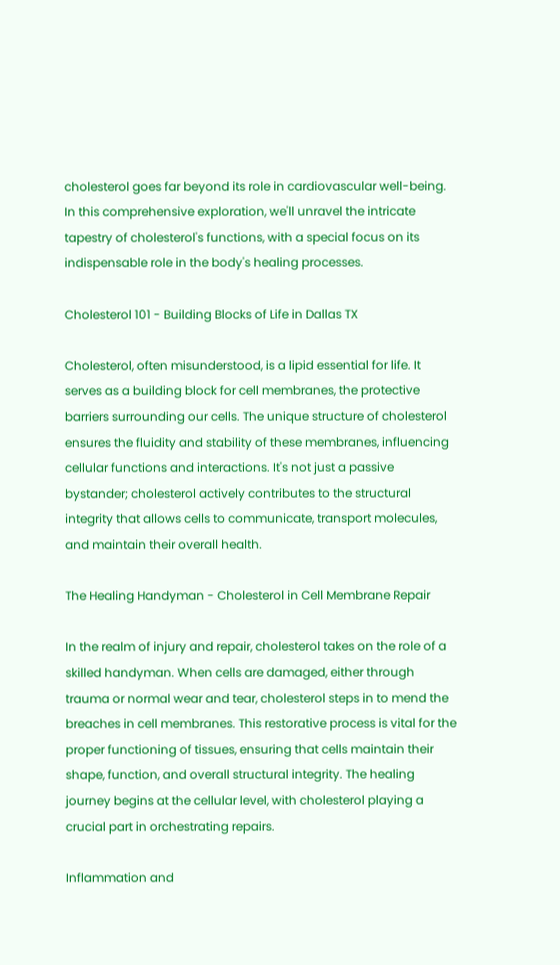cholesterol goes far beyond its role in cardiovascular well-being. In this comprehensive exploration, we'll unravel the intricate tapestry of cholesterol's functions, with a special focus on its indispensable role in the body's healing processes.

Cholesterol 101 - Building Blocks of Life in Dallas TX

Cholesterol, often misunderstood, is a lipid essential for life. It serves as a building block for cell membranes, the protective barriers surrounding our cells. The unique structure of cholesterol ensures the fluidity and stability of these membranes, influencing cellular functions and interactions. It's not just a passive bystander; cholesterol actively contributes to the structural integrity that allows cells to communicate, transport molecules, and maintain their overall health.

The Healing Handyman - Cholesterol in Cell Membrane Repair

In the realm of injury and repair, cholesterol takes on the role of a skilled handyman. When cells are damaged, either through trauma or normal wear and tear, cholesterol steps in to mend the breaches in cell membranes. This restorative process is vital for the proper functioning of tissues, ensuring that cells maintain their shape, function, and overall structural integrity. The healing journey begins at the cellular level, with cholesterol playing a crucial part in orchestrating repairs.

Inflammation and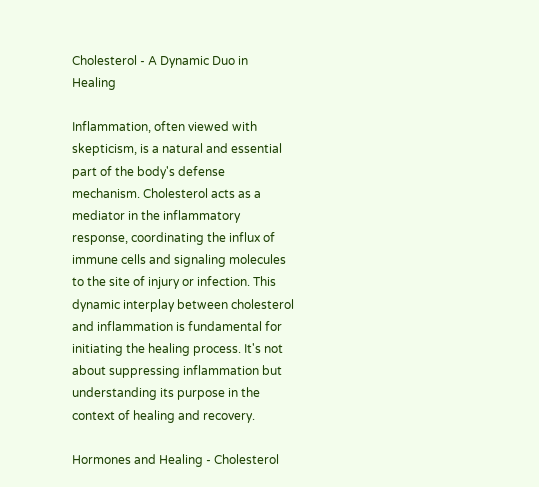Cholesterol - A Dynamic Duo in Healing

Inflammation, often viewed with skepticism, is a natural and essential part of the body's defense mechanism. Cholesterol acts as a mediator in the inflammatory response, coordinating the influx of immune cells and signaling molecules to the site of injury or infection. This dynamic interplay between cholesterol and inflammation is fundamental for initiating the healing process. It's not about suppressing inflammation but understanding its purpose in the context of healing and recovery.

Hormones and Healing - Cholesterol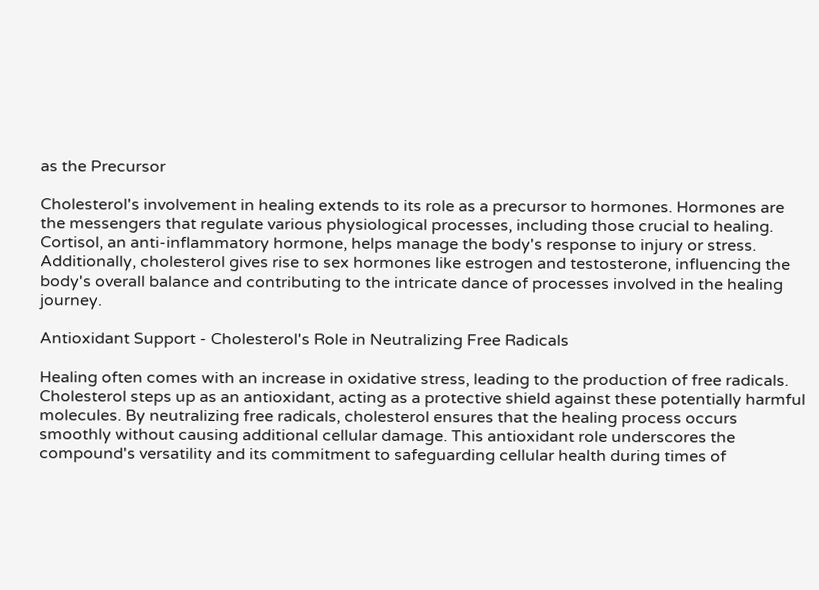as the Precursor

Cholesterol's involvement in healing extends to its role as a precursor to hormones. Hormones are the messengers that regulate various physiological processes, including those crucial to healing. Cortisol, an anti-inflammatory hormone, helps manage the body's response to injury or stress. Additionally, cholesterol gives rise to sex hormones like estrogen and testosterone, influencing the body's overall balance and contributing to the intricate dance of processes involved in the healing journey.

Antioxidant Support - Cholesterol's Role in Neutralizing Free Radicals

Healing often comes with an increase in oxidative stress, leading to the production of free radicals. Cholesterol steps up as an antioxidant, acting as a protective shield against these potentially harmful molecules. By neutralizing free radicals, cholesterol ensures that the healing process occurs smoothly without causing additional cellular damage. This antioxidant role underscores the compound's versatility and its commitment to safeguarding cellular health during times of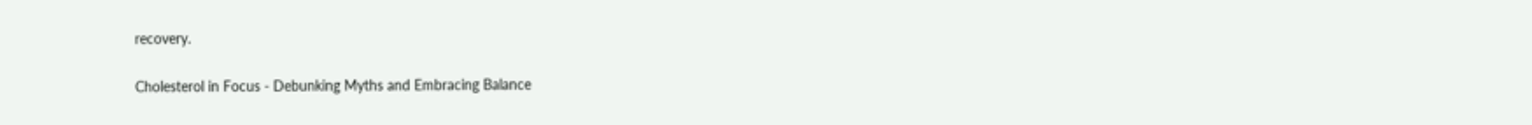recovery.

Cholesterol in Focus - Debunking Myths and Embracing Balance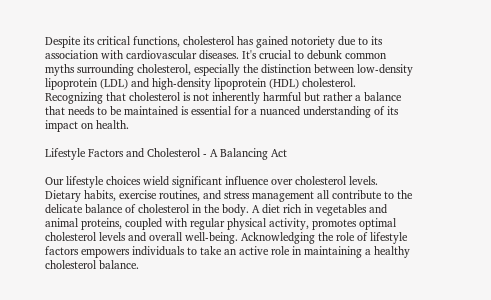Despite its critical functions, cholesterol has gained notoriety due to its association with cardiovascular diseases. It's crucial to debunk common myths surrounding cholesterol, especially the distinction between low-density lipoprotein (LDL) and high-density lipoprotein (HDL) cholesterol. Recognizing that cholesterol is not inherently harmful but rather a balance that needs to be maintained is essential for a nuanced understanding of its impact on health.

Lifestyle Factors and Cholesterol - A Balancing Act

Our lifestyle choices wield significant influence over cholesterol levels. Dietary habits, exercise routines, and stress management all contribute to the delicate balance of cholesterol in the body. A diet rich in vegetables and animal proteins, coupled with regular physical activity, promotes optimal cholesterol levels and overall well-being. Acknowledging the role of lifestyle factors empowers individuals to take an active role in maintaining a healthy cholesterol balance.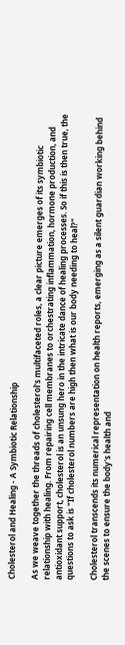Cholesterol and Healing - A Symbiotic Relationship

As we weave together the threads of cholesterol's multifaceted roles, a clear picture emerges of its symbiotic relationship with healing. From repairing cell membranes to orchestrating inflammation, hormone production, and antioxidant support, cholesterol is an unsung hero in the intricate dance of healing processes. So if this is then true, the questions to ask is "If cholesterol numbers are high then what is our body needing to heal?"

Cholesterol transcends its numerical representation on health reports, emerging as a silent guardian working behind the scenes to ensure the body's health and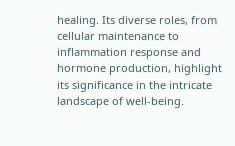healing. Its diverse roles, from cellular maintenance to inflammation response and hormone production, highlight its significance in the intricate landscape of well-being.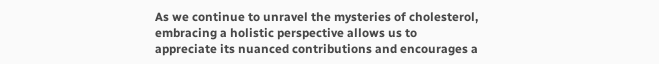As we continue to unravel the mysteries of cholesterol, embracing a holistic perspective allows us to appreciate its nuanced contributions and encourages a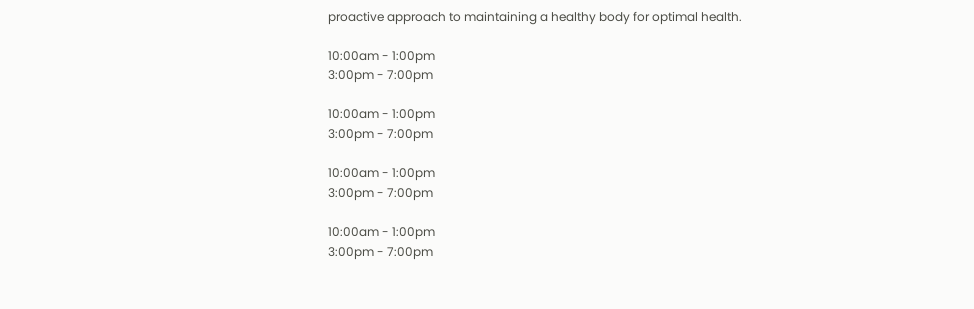proactive approach to maintaining a healthy body for optimal health.

10:00am - 1:00pm
3:00pm - 7:00pm

10:00am - 1:00pm
3:00pm - 7:00pm

10:00am - 1:00pm
3:00pm - 7:00pm

10:00am - 1:00pm
3:00pm - 7:00pm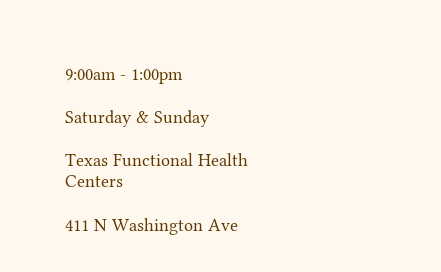9:00am - 1:00pm

Saturday & Sunday

Texas Functional Health Centers

411 N Washington Ave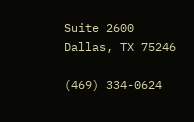Suite 2600
Dallas, TX 75246

(469) 334-0624